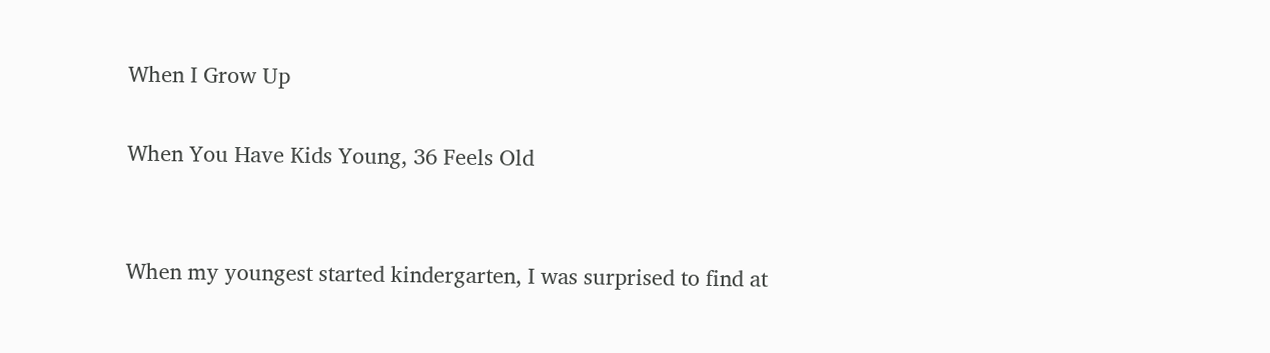When I Grow Up

When You Have Kids Young, 36 Feels Old


When my youngest started kindergarten, I was surprised to find at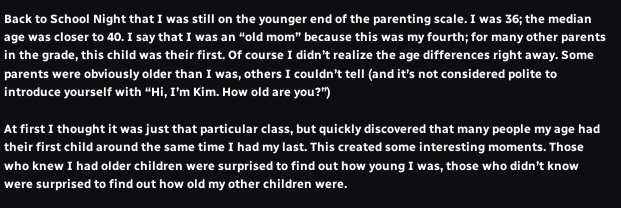Back to School Night that I was still on the younger end of the parenting scale. I was 36; the median age was closer to 40. I say that I was an “old mom” because this was my fourth; for many other parents in the grade, this child was their first. Of course I didn’t realize the age differences right away. Some parents were obviously older than I was, others I couldn’t tell (and it’s not considered polite to introduce yourself with “Hi, I’m Kim. How old are you?”)

At first I thought it was just that particular class, but quickly discovered that many people my age had their first child around the same time I had my last. This created some interesting moments. Those who knew I had older children were surprised to find out how young I was, those who didn’t know were surprised to find out how old my other children were.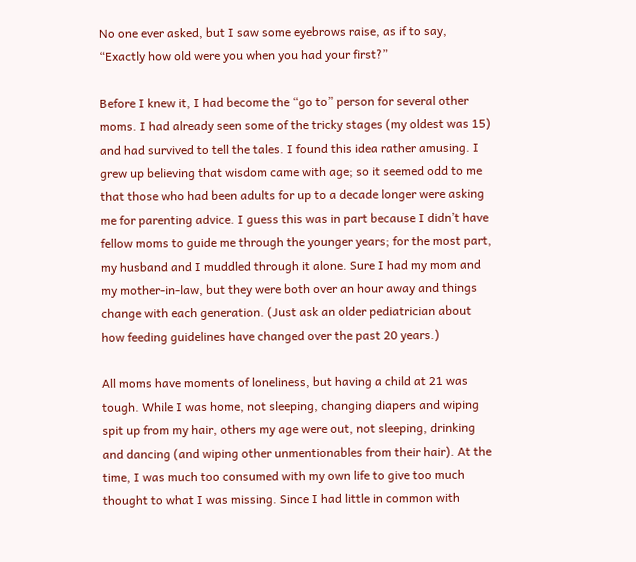No one ever asked, but I saw some eyebrows raise, as if to say, “Exactly how old were you when you had your first?”

Before I knew it, I had become the “go to” person for several other moms. I had already seen some of the tricky stages (my oldest was 15) and had survived to tell the tales. I found this idea rather amusing. I grew up believing that wisdom came with age; so it seemed odd to me that those who had been adults for up to a decade longer were asking me for parenting advice. I guess this was in part because I didn’t have fellow moms to guide me through the younger years; for the most part, my husband and I muddled through it alone. Sure I had my mom and my mother-in-law, but they were both over an hour away and things change with each generation. (Just ask an older pediatrician about how feeding guidelines have changed over the past 20 years.)

All moms have moments of loneliness, but having a child at 21 was tough. While I was home, not sleeping, changing diapers and wiping spit up from my hair, others my age were out, not sleeping, drinking and dancing (and wiping other unmentionables from their hair). At the time, I was much too consumed with my own life to give too much thought to what I was missing. Since I had little in common with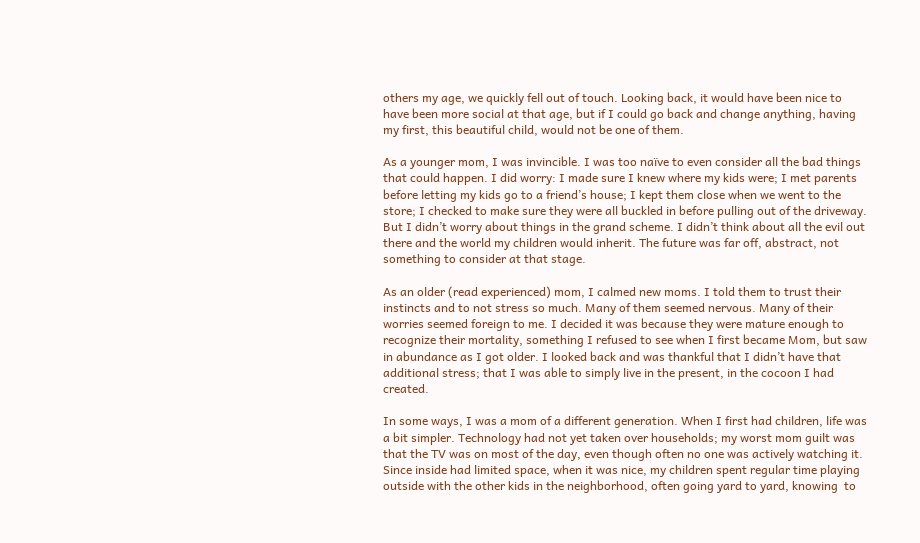others my age, we quickly fell out of touch. Looking back, it would have been nice to have been more social at that age, but if I could go back and change anything, having my first, this beautiful child, would not be one of them.

As a younger mom, I was invincible. I was too naïve to even consider all the bad things that could happen. I did worry: I made sure I knew where my kids were; I met parents before letting my kids go to a friend’s house; I kept them close when we went to the store; I checked to make sure they were all buckled in before pulling out of the driveway. But I didn’t worry about things in the grand scheme. I didn’t think about all the evil out there and the world my children would inherit. The future was far off, abstract, not something to consider at that stage.

As an older (read experienced) mom, I calmed new moms. I told them to trust their instincts and to not stress so much. Many of them seemed nervous. Many of their worries seemed foreign to me. I decided it was because they were mature enough to recognize their mortality, something I refused to see when I first became Mom, but saw in abundance as I got older. I looked back and was thankful that I didn’t have that additional stress; that I was able to simply live in the present, in the cocoon I had created.

In some ways, I was a mom of a different generation. When I first had children, life was a bit simpler. Technology had not yet taken over households; my worst mom guilt was that the TV was on most of the day, even though often no one was actively watching it. Since inside had limited space, when it was nice, my children spent regular time playing outside with the other kids in the neighborhood, often going yard to yard, knowing  to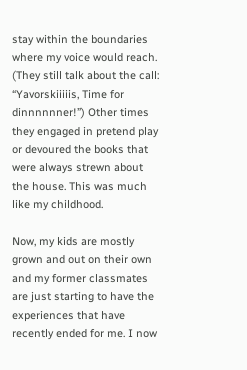stay within the boundaries where my voice would reach. (They still talk about the call: “Yavorskiiiiis, Time for dinnnnnner!”) Other times they engaged in pretend play or devoured the books that were always strewn about the house. This was much like my childhood.

Now, my kids are mostly grown and out on their own and my former classmates are just starting to have the experiences that have recently ended for me. I now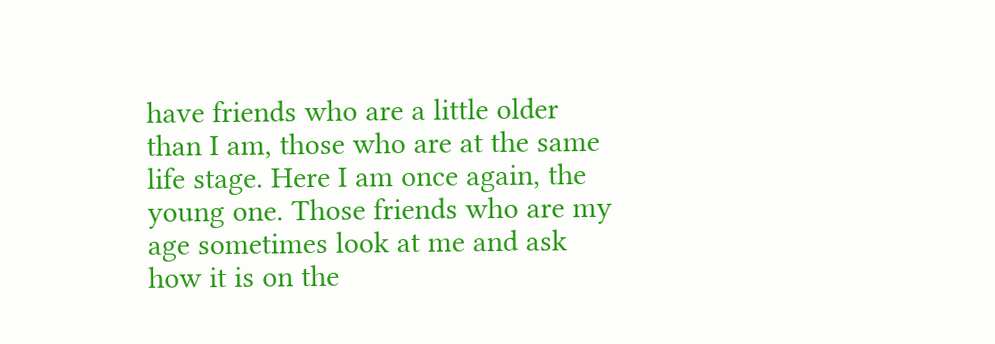have friends who are a little older than I am, those who are at the same life stage. Here I am once again, the young one. Those friends who are my age sometimes look at me and ask how it is on the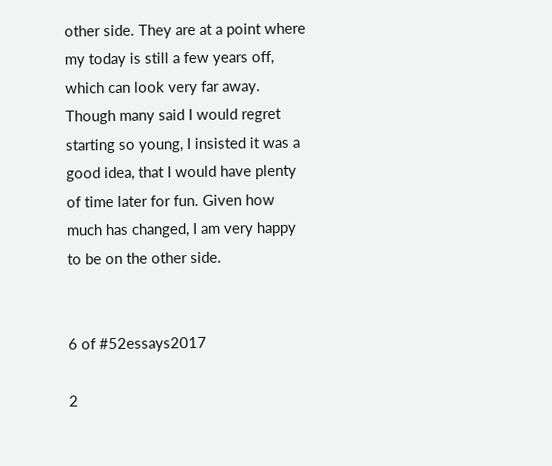other side. They are at a point where my today is still a few years off, which can look very far away. Though many said I would regret starting so young, I insisted it was a good idea, that I would have plenty of time later for fun. Given how much has changed, I am very happy to be on the other side.


6 of #52essays2017

2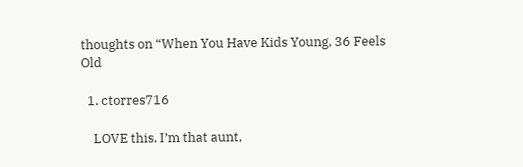thoughts on “When You Have Kids Young, 36 Feels Old

  1. ctorres716

    LOVE this. I’m that aunt,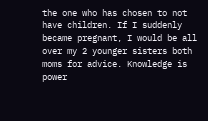the one who has chosen to not have children. If I suddenly became pregnant, I would be all over my 2 younger sisters both moms for advice. Knowledge is power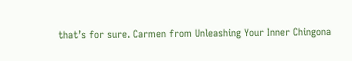that’s for sure. Carmen from Unleashing Your Inner Chingona